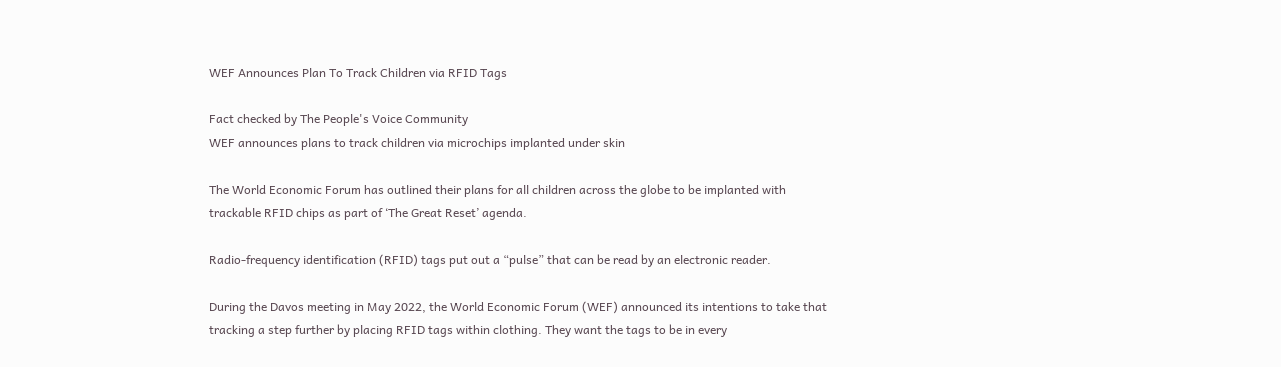WEF Announces Plan To Track Children via RFID Tags

Fact checked by The People's Voice Community
WEF announces plans to track children via microchips implanted under skin

The World Economic Forum has outlined their plans for all children across the globe to be implanted with trackable RFID chips as part of ‘The Great Reset’ agenda.

Radio-frequency identification (RFID) tags put out a “pulse” that can be read by an electronic reader.

During the Davos meeting in May 2022, the World Economic Forum (WEF) announced its intentions to take that tracking a step further by placing RFID tags within clothing. They want the tags to be in every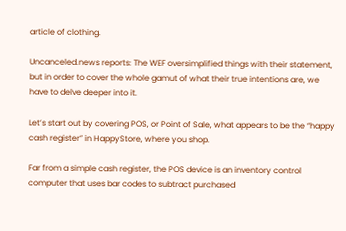article of clothing.

Uncanceled.news reports: The WEF oversimplified things with their statement, but in order to cover the whole gamut of what their true intentions are, we have to delve deeper into it.

Let’s start out by covering POS, or Point of Sale, what appears to be the “happy cash register” in HappyStore, where you shop.

Far from a simple cash register, the POS device is an inventory control computer that uses bar codes to subtract purchased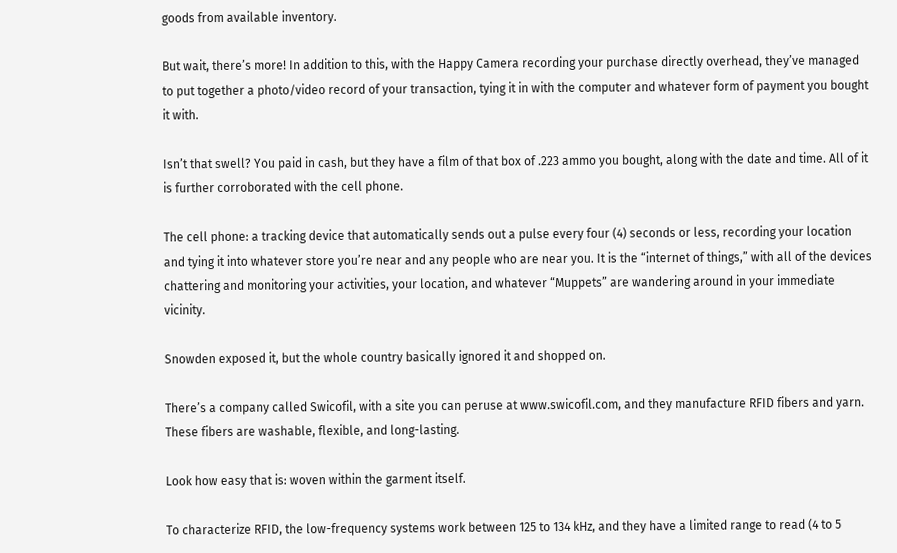goods from available inventory.

But wait, there’s more! In addition to this, with the Happy Camera recording your purchase directly overhead, they’ve managed to put together a photo/video record of your transaction, tying it in with the computer and whatever form of payment you bought it with.

Isn’t that swell? You paid in cash, but they have a film of that box of .223 ammo you bought, along with the date and time. All of it is further corroborated with the cell phone.

The cell phone: a tracking device that automatically sends out a pulse every four (4) seconds or less, recording your location and tying it into whatever store you’re near and any people who are near you. It is the “internet of things,” with all of the devices chattering and monitoring your activities, your location, and whatever “Muppets” are wandering around in your immediate vicinity.

Snowden exposed it, but the whole country basically ignored it and shopped on.

There’s a company called Swicofil, with a site you can peruse at www.swicofil.com, and they manufacture RFID fibers and yarn. These fibers are washable, flexible, and long-lasting.

Look how easy that is: woven within the garment itself.

To characterize RFID, the low-frequency systems work between 125 to 134 kHz, and they have a limited range to read (4 to 5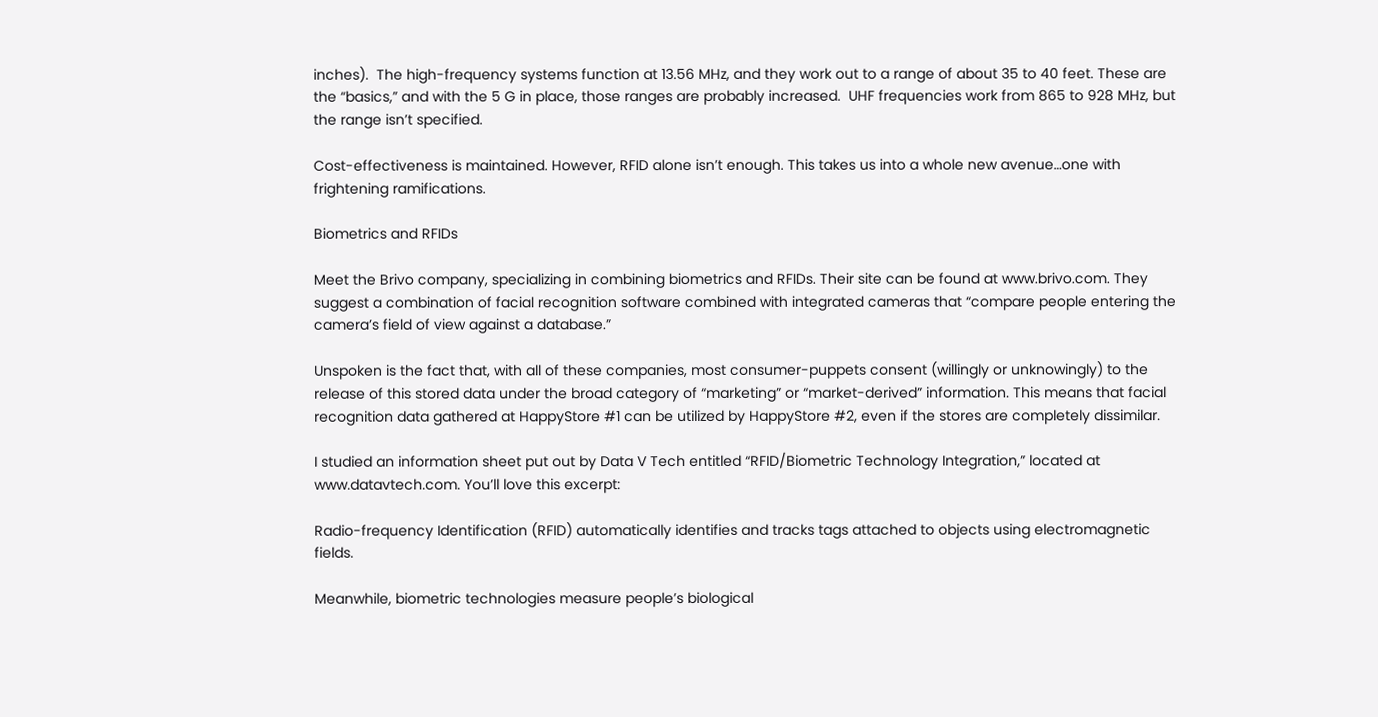inches).  The high-frequency systems function at 13.56 MHz, and they work out to a range of about 35 to 40 feet. These are the “basics,” and with the 5 G in place, those ranges are probably increased.  UHF frequencies work from 865 to 928 MHz, but the range isn’t specified.

Cost-effectiveness is maintained. However, RFID alone isn’t enough. This takes us into a whole new avenue…one with frightening ramifications.

Biometrics and RFIDs

Meet the Brivo company, specializing in combining biometrics and RFIDs. Their site can be found at www.brivo.com. They suggest a combination of facial recognition software combined with integrated cameras that “compare people entering the camera’s field of view against a database.”

Unspoken is the fact that, with all of these companies, most consumer-puppets consent (willingly or unknowingly) to the release of this stored data under the broad category of “marketing” or “market-derived” information. This means that facial recognition data gathered at HappyStore #1 can be utilized by HappyStore #2, even if the stores are completely dissimilar.

I studied an information sheet put out by Data V Tech entitled “RFID/Biometric Technology Integration,” located at www.datavtech.com. You’ll love this excerpt:

Radio-frequency Identification (RFID) automatically identifies and tracks tags attached to objects using electromagnetic fields.

Meanwhile, biometric technologies measure people’s biological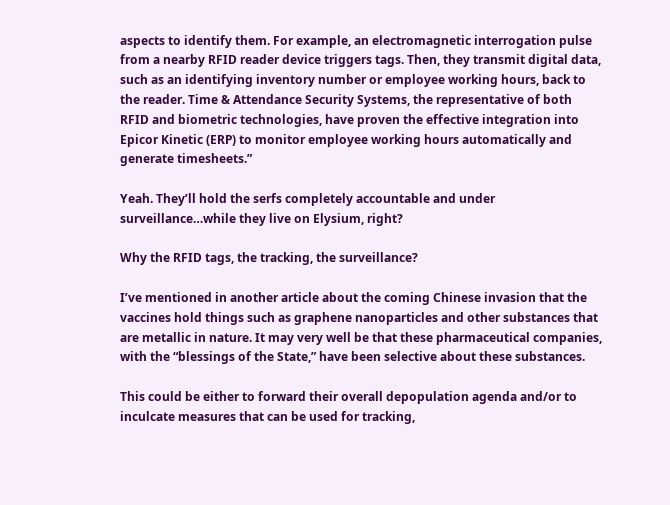aspects to identify them. For example, an electromagnetic interrogation pulse from a nearby RFID reader device triggers tags. Then, they transmit digital data, such as an identifying inventory number or employee working hours, back to the reader. Time & Attendance Security Systems, the representative of both RFID and biometric technologies, have proven the effective integration into Epicor Kinetic (ERP) to monitor employee working hours automatically and generate timesheets.”

Yeah. They’ll hold the serfs completely accountable and under surveillance…while they live on Elysium, right?

Why the RFID tags, the tracking, the surveillance?

I’ve mentioned in another article about the coming Chinese invasion that the vaccines hold things such as graphene nanoparticles and other substances that are metallic in nature. It may very well be that these pharmaceutical companies, with the “blessings of the State,” have been selective about these substances.

This could be either to forward their overall depopulation agenda and/or to inculcate measures that can be used for tracking,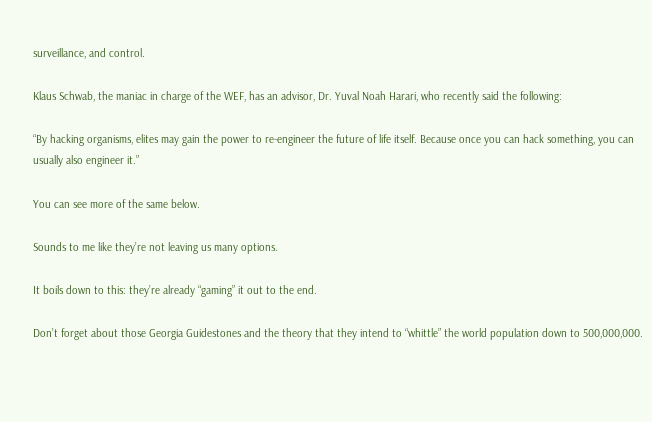surveillance, and control.

Klaus Schwab, the maniac in charge of the WEF, has an advisor, Dr. Yuval Noah Harari, who recently said the following:

“By hacking organisms, elites may gain the power to re-engineer the future of life itself. Because once you can hack something, you can usually also engineer it.”

You can see more of the same below.

Sounds to me like they’re not leaving us many options.

It boils down to this: they’re already “gaming” it out to the end.

Don’t forget about those Georgia Guidestones and the theory that they intend to “whittle” the world population down to 500,000,000.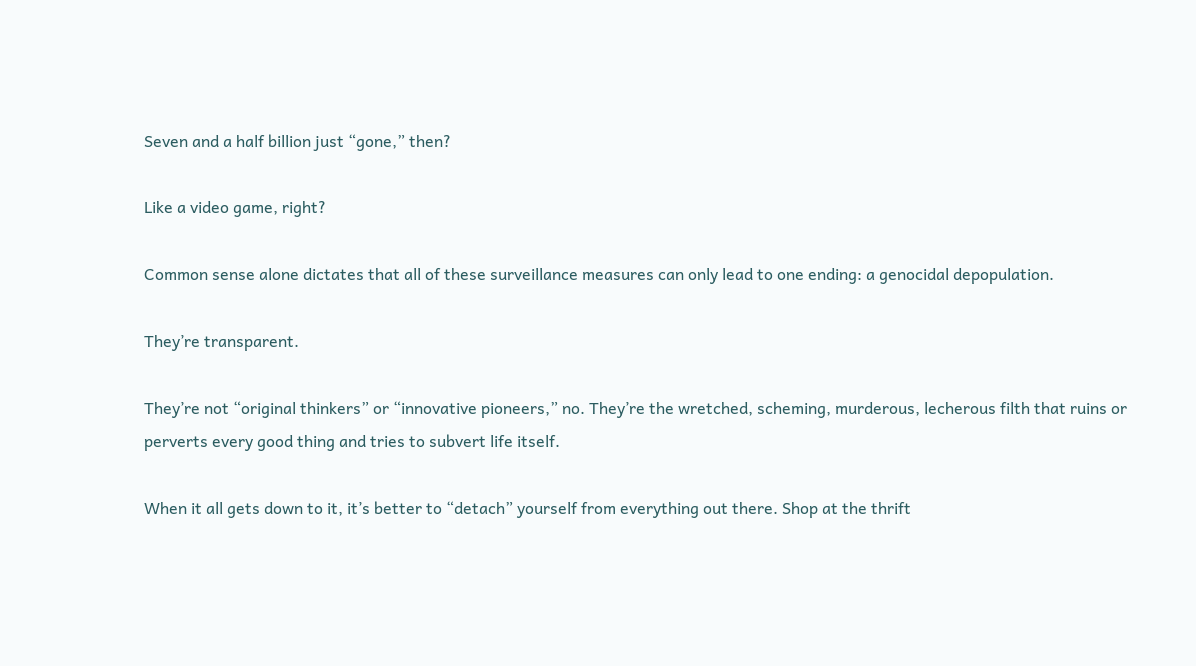Seven and a half billion just “gone,” then?

Like a video game, right?

Common sense alone dictates that all of these surveillance measures can only lead to one ending: a genocidal depopulation.

They’re transparent.

They’re not “original thinkers” or “innovative pioneers,” no. They’re the wretched, scheming, murderous, lecherous filth that ruins or perverts every good thing and tries to subvert life itself.

When it all gets down to it, it’s better to “detach” yourself from everything out there. Shop at the thrift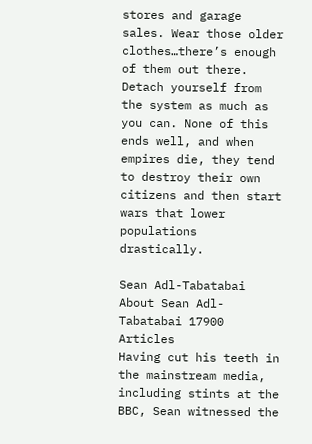stores and garage sales. Wear those older clothes…there’s enough of them out there. Detach yourself from the system as much as you can. None of this ends well, and when empires die, they tend to destroy their own citizens and then start wars that lower populations drastically.

Sean Adl-Tabatabai
About Sean Adl-Tabatabai 17900 Articles
Having cut his teeth in the mainstream media, including stints at the BBC, Sean witnessed the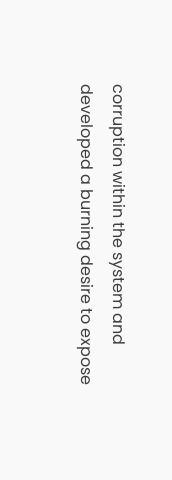corruption within the system and developed a burning desire to expose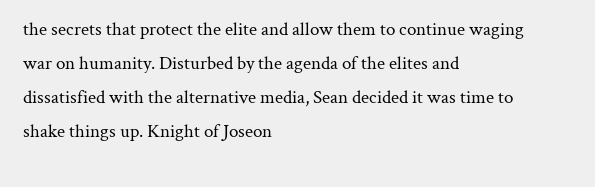the secrets that protect the elite and allow them to continue waging war on humanity. Disturbed by the agenda of the elites and dissatisfied with the alternative media, Sean decided it was time to shake things up. Knight of Joseon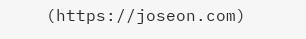(https://joseon.com)